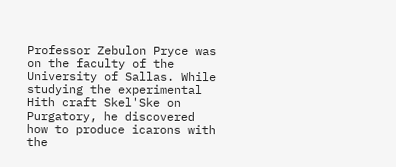Professor Zebulon Pryce was on the faculty of the University of Sallas. While studying the experimental Hith craft Skel'Ske on Purgatory, he discovered how to produce icarons with the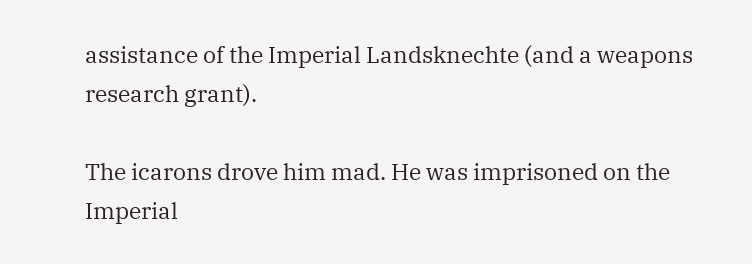assistance of the Imperial Landsknechte (and a weapons research grant).

The icarons drove him mad. He was imprisoned on the Imperial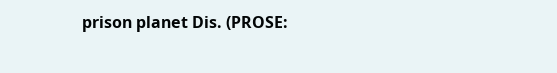prison planet Dis. (PROSE: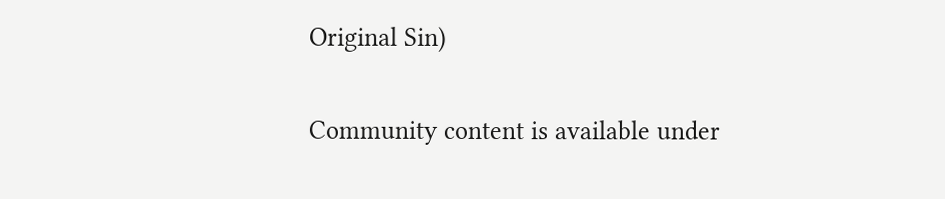Original Sin)

Community content is available under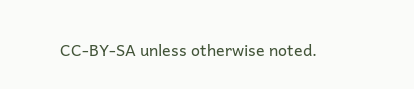CC-BY-SA unless otherwise noted.